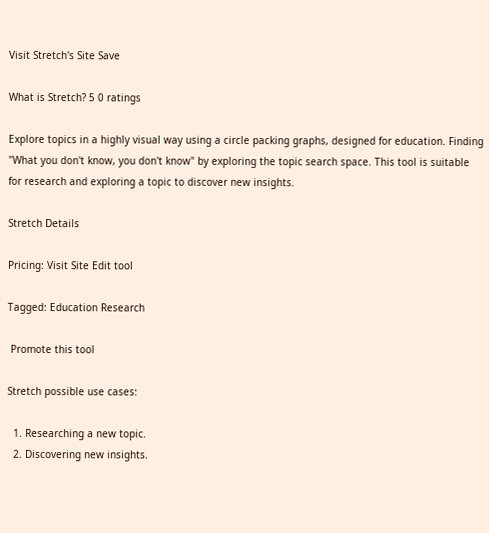Visit Stretch's Site Save

What is Stretch? 5 0 ratings

Explore topics in a highly visual way using a circle packing graphs, designed for education. Finding "What you don't know, you don't know" by exploring the topic search space. This tool is suitable for research and exploring a topic to discover new insights.

Stretch Details

Pricing: Visit Site Edit tool

Tagged: Education Research

 Promote this tool

Stretch possible use cases:

  1. Researching a new topic.
  2. Discovering new insights.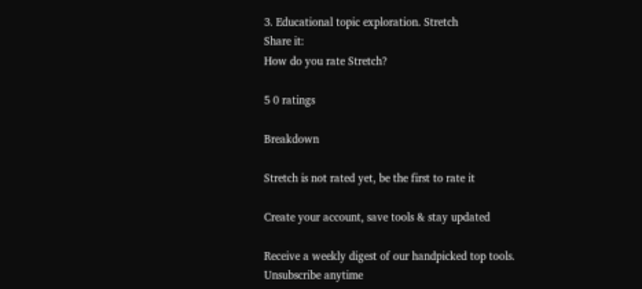3. Educational topic exploration. Stretch
Share it:
How do you rate Stretch?

5 0 ratings

Breakdown

Stretch is not rated yet, be the first to rate it

Create your account, save tools & stay updated

Receive a weekly digest of our handpicked top tools.
Unsubscribe anytime